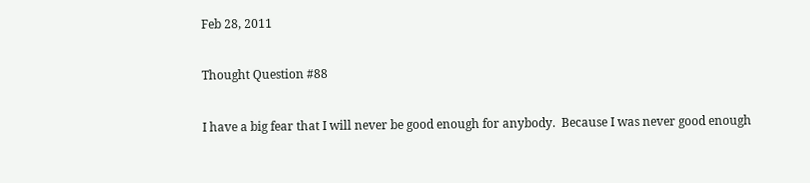Feb 28, 2011

Thought Question #88

I have a big fear that I will never be good enough for anybody.  Because I was never good enough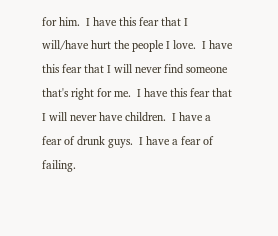for him.  I have this fear that I will/have hurt the people I love.  I have this fear that I will never find someone that's right for me.  I have this fear that I will never have children.  I have a fear of drunk guys.  I have a fear of failing.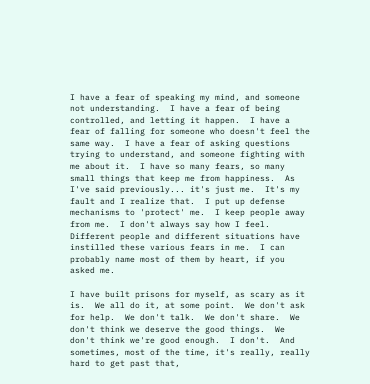I have a fear of speaking my mind, and someone not understanding.  I have a fear of being controlled, and letting it happen.  I have a fear of falling for someone who doesn't feel the same way.  I have a fear of asking questions trying to understand, and someone fighting with me about it.  I have so many fears, so many small things that keep me from happiness.  As I've said previously... it's just me.  It's my fault and I realize that.  I put up defense mechanisms to 'protect' me.  I keep people away from me.  I don't always say how I feel.  Different people and different situations have instilled these various fears in me.  I can probably name most of them by heart, if you asked me.

I have built prisons for myself, as scary as it is.  We all do it, at some point.  We don't ask for help.  We don't talk.  We don't share.  We don't think we deserve the good things.  We don't think we're good enough.  I don't.  And sometimes, most of the time, it's really, really hard to get past that,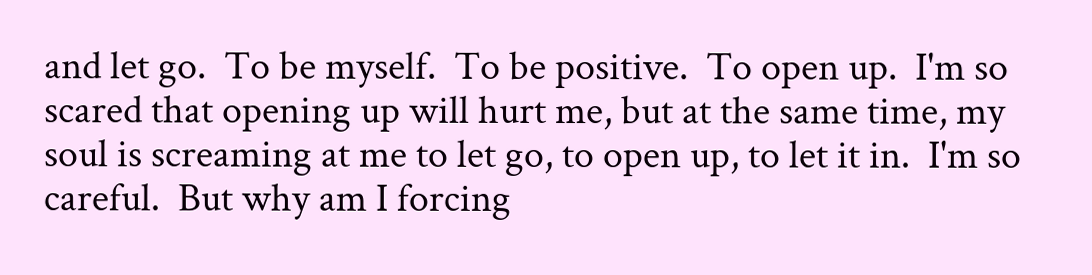and let go.  To be myself.  To be positive.  To open up.  I'm so scared that opening up will hurt me, but at the same time, my soul is screaming at me to let go, to open up, to let it in.  I'm so careful.  But why am I forcing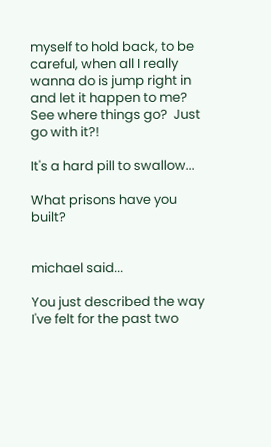myself to hold back, to be careful, when all I really wanna do is jump right in and let it happen to me?  See where things go?  Just go with it?!

It's a hard pill to swallow...

What prisons have you built?


michael said...

You just described the way I've felt for the past two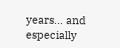years... and especially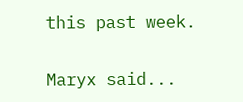this past week.

Maryx said...